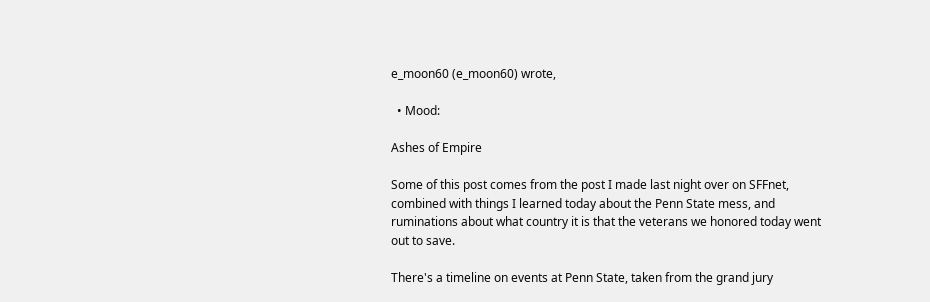e_moon60 (e_moon60) wrote,

  • Mood:

Ashes of Empire

Some of this post comes from the post I made last night over on SFFnet, combined with things I learned today about the Penn State mess, and ruminations about what country it is that the veterans we honored today went out to save.

There's a timeline on events at Penn State, taken from the grand jury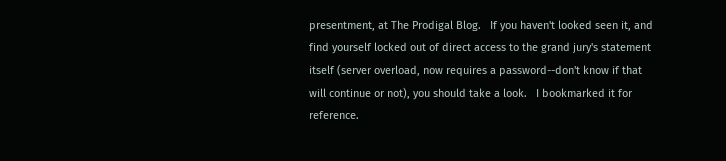presentment, at The Prodigal Blog.   If you haven't looked seen it, and find yourself locked out of direct access to the grand jury's statement itself (server overload, now requires a password--don't know if that will continue or not), you should take a look.   I bookmarked it for reference.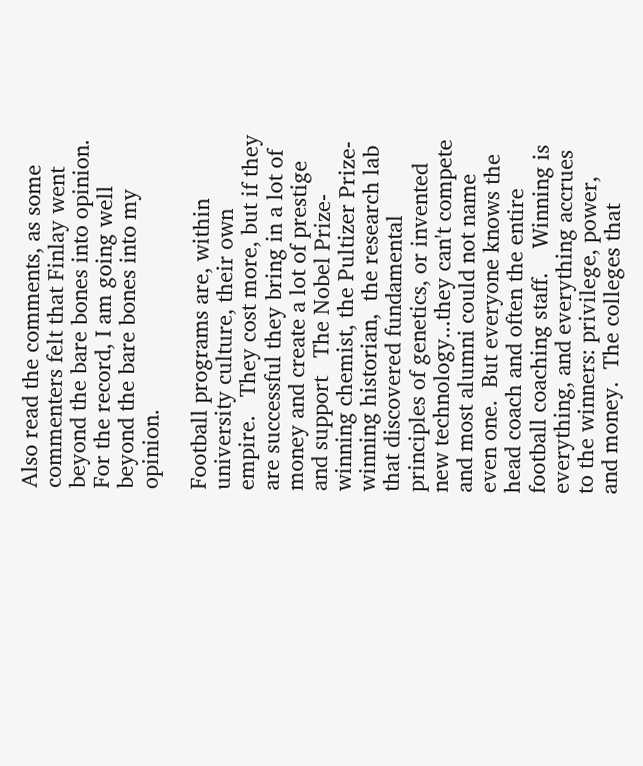Also read the comments, as some commenters felt that Finlay went beyond the bare bones into opinion.   For the record, I am going well beyond the bare bones into my opinion.

Football programs are, within university culture, their own empire.   They cost more, but if they are successful they bring in a lot of money and create a lot of prestige and support   The Nobel Prize-winning chemist, the Pultizer Prize-winning historian,  the research lab that discovered fundamental principles of genetics, or invented new technology...they can't compete and most alumni could not name even one.  But everyone knows the head coach and often the entire football coaching staff.    Winning is everything, and everything accrues to the winners: privilege, power, and money.  The colleges that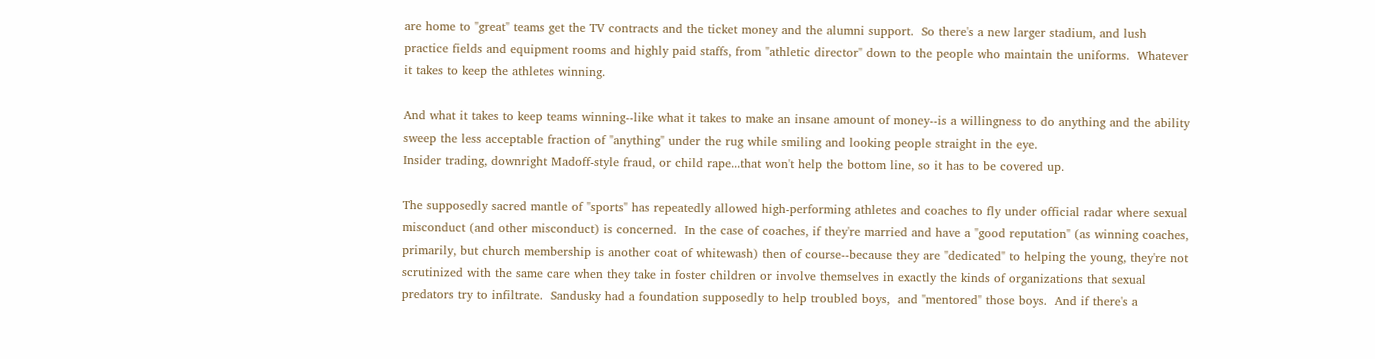are home to "great" teams get the TV contracts and the ticket money and the alumni support.  So there's a new larger stadium, and lush practice fields and equipment rooms and highly paid staffs, from "athletic director" down to the people who maintain the uniforms.  Whatever it takes to keep the athletes winning.

And what it takes to keep teams winning--like what it takes to make an insane amount of money--is a willingness to do anything and the ability sweep the less acceptable fraction of "anything" under the rug while smiling and looking people straight in the eye.
Insider trading, downright Madoff-style fraud, or child rape...that won't help the bottom line, so it has to be covered up.

The supposedly sacred mantle of "sports" has repeatedly allowed high-performing athletes and coaches to fly under official radar where sexual misconduct (and other misconduct) is concerned.  In the case of coaches, if they're married and have a "good reputation" (as winning coaches, primarily, but church membership is another coat of whitewash) then of course--because they are "dedicated" to helping the young, they're not scrutinized with the same care when they take in foster children or involve themselves in exactly the kinds of organizations that sexual predators try to infiltrate.  Sandusky had a foundation supposedly to help troubled boys,  and "mentored" those boys.  And if there's a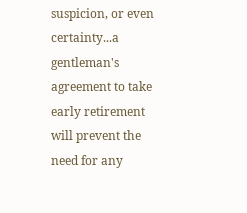suspicion, or even certainty...a gentleman's agreement to take early retirement will prevent the need for any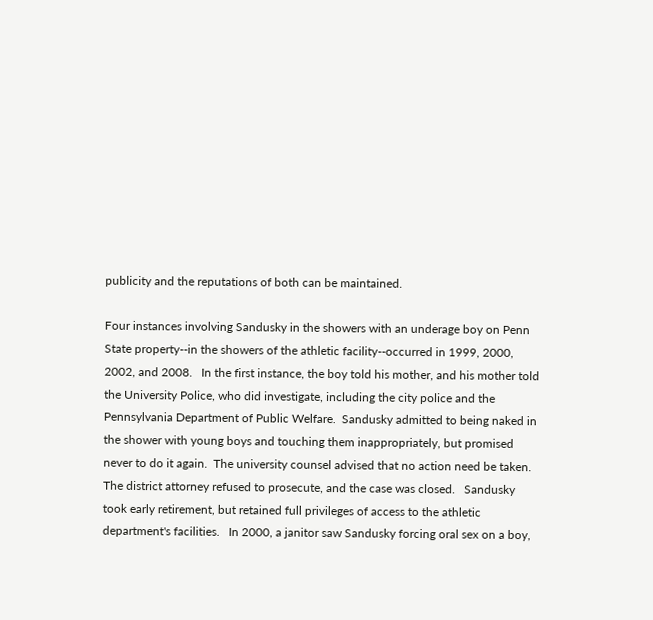publicity and the reputations of both can be maintained.

Four instances involving Sandusky in the showers with an underage boy on Penn State property--in the showers of the athletic facility--occurred in 1999, 2000, 2002, and 2008.   In the first instance, the boy told his mother, and his mother told the University Police, who did investigate, including the city police and the Pennsylvania Department of Public Welfare.  Sandusky admitted to being naked in the shower with young boys and touching them inappropriately, but promised never to do it again.  The university counsel advised that no action need be taken.  The district attorney refused to prosecute, and the case was closed.   Sandusky took early retirement, but retained full privileges of access to the athletic department's facilities.   In 2000, a janitor saw Sandusky forcing oral sex on a boy,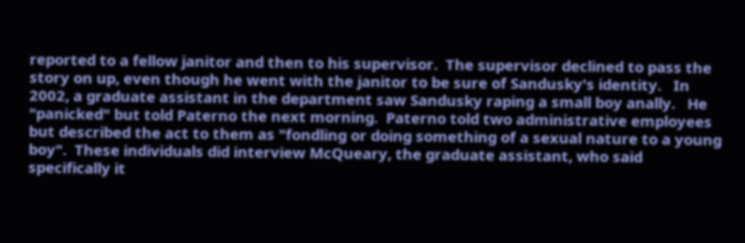reported to a fellow janitor and then to his supervisor.  The supervisor declined to pass the story on up, even though he went with the janitor to be sure of Sandusky's identity.   In 2002, a graduate assistant in the department saw Sandusky raping a small boy anally.   He "panicked" but told Paterno the next morning.  Paterno told two administrative employees but described the act to them as "fondling or doing something of a sexual nature to a young boy".  These individuals did interview McQueary, the graduate assistant, who said specifically it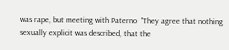was rape, but meeting with Paterno  "They agree that nothing sexually explicit was described, that the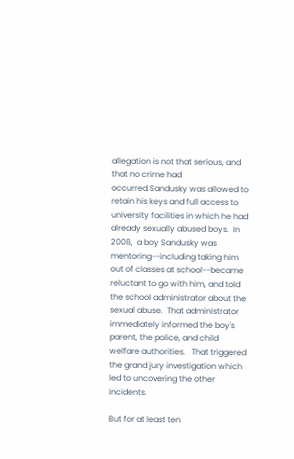allegation is not that serious, and that no crime had occurred.Sandusky was allowed to retain his keys and full access to university facilities in which he had already sexually abused boys.  In 2008,  a boy Sandusky was mentoring--including taking him out of classes at school--became reluctant to go with him, and told the school administrator about the sexual abuse.  That administrator immediately informed the boy's parent, the police, and child welfare authorities.   That triggered the grand jury investigation which led to uncovering the other incidents.

But for at least ten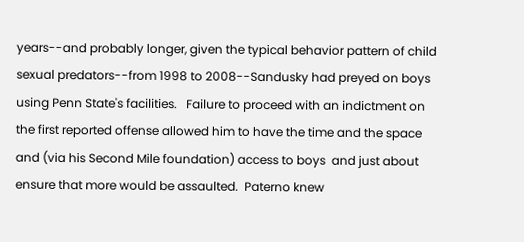years--and probably longer, given the typical behavior pattern of child sexual predators--from 1998 to 2008--Sandusky had preyed on boys using Penn State's facilities.   Failure to proceed with an indictment on the first reported offense allowed him to have the time and the space and (via his Second Mile foundation) access to boys  and just about ensure that more would be assaulted.  Paterno knew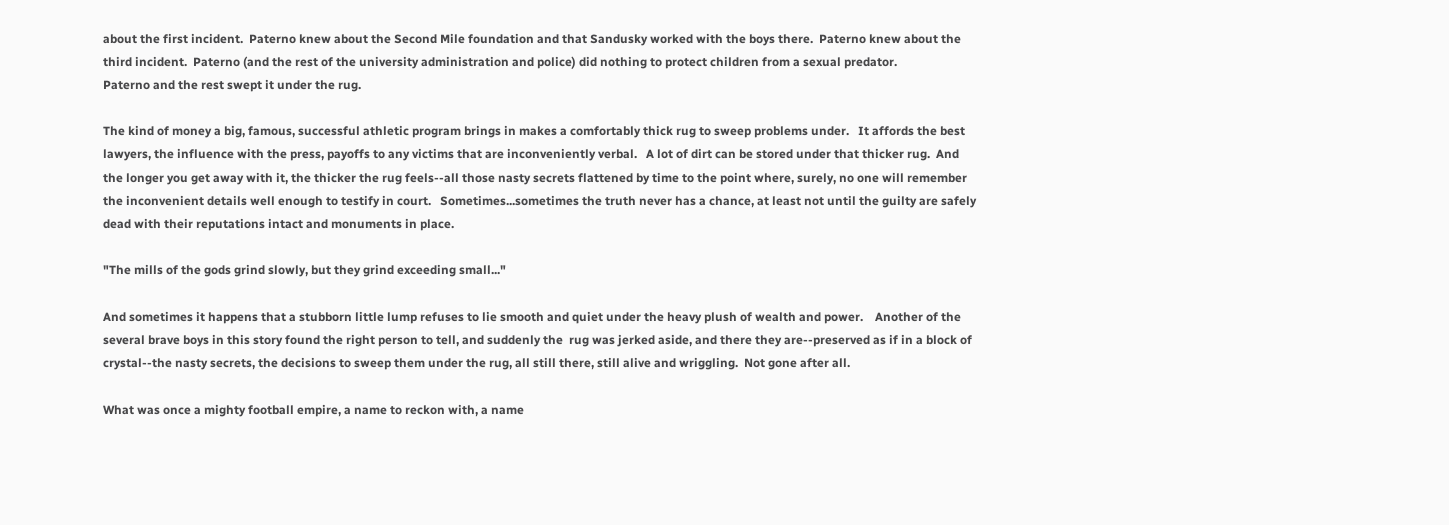about the first incident.  Paterno knew about the Second Mile foundation and that Sandusky worked with the boys there.  Paterno knew about the third incident.  Paterno (and the rest of the university administration and police) did nothing to protect children from a sexual predator.
Paterno and the rest swept it under the rug.

The kind of money a big, famous, successful athletic program brings in makes a comfortably thick rug to sweep problems under.   It affords the best lawyers, the influence with the press, payoffs to any victims that are inconveniently verbal.   A lot of dirt can be stored under that thicker rug.  And the longer you get away with it, the thicker the rug feels--all those nasty secrets flattened by time to the point where, surely, no one will remember the inconvenient details well enough to testify in court.   Sometimes...sometimes the truth never has a chance, at least not until the guilty are safely dead with their reputations intact and monuments in place.

"The mills of the gods grind slowly, but they grind exceeding small..."

And sometimes it happens that a stubborn little lump refuses to lie smooth and quiet under the heavy plush of wealth and power.    Another of the several brave boys in this story found the right person to tell, and suddenly the  rug was jerked aside, and there they are--preserved as if in a block of crystal--the nasty secrets, the decisions to sweep them under the rug, all still there, still alive and wriggling.  Not gone after all.

What was once a mighty football empire, a name to reckon with, a name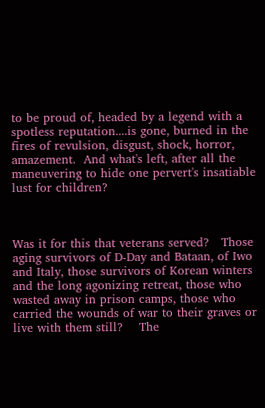to be proud of, headed by a legend with a spotless reputation....is gone, burned in the fires of revulsion, disgust, shock, horror, amazement.  And what's left, after all the maneuvering to hide one pervert's insatiable lust for children?



Was it for this that veterans served?   Those aging survivors of D-Day and Bataan, of Iwo and Italy, those survivors of Korean winters and the long agonizing retreat, those who wasted away in prison camps, those who carried the wounds of war to their graves or live with them still?    The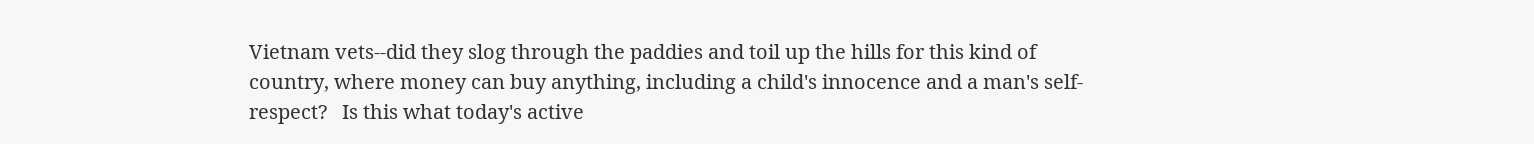Vietnam vets--did they slog through the paddies and toil up the hills for this kind of country, where money can buy anything, including a child's innocence and a man's self-respect?   Is this what today's active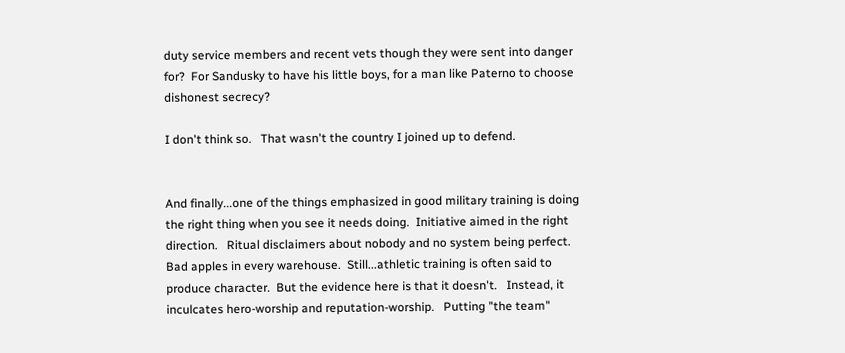duty service members and recent vets though they were sent into danger for?  For Sandusky to have his little boys, for a man like Paterno to choose dishonest secrecy?

I don't think so.   That wasn't the country I joined up to defend.


And finally...one of the things emphasized in good military training is doing the right thing when you see it needs doing.  Initiative aimed in the right direction.   Ritual disclaimers about nobody and no system being perfect.  Bad apples in every warehouse.  Still...athletic training is often said to produce character.  But the evidence here is that it doesn't.   Instead, it inculcates hero-worship and reputation-worship.   Putting "the team"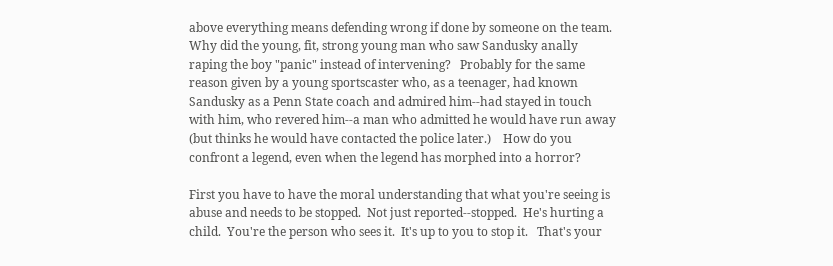above everything means defending wrong if done by someone on the team.  Why did the young, fit, strong young man who saw Sandusky anally raping the boy "panic" instead of intervening?   Probably for the same reason given by a young sportscaster who, as a teenager, had known Sandusky as a Penn State coach and admired him--had stayed in touch with him, who revered him--a man who admitted he would have run away (but thinks he would have contacted the police later.)    How do you confront a legend, even when the legend has morphed into a horror?

First you have to have the moral understanding that what you're seeing is abuse and needs to be stopped.  Not just reported--stopped.  He's hurting a child.  You're the person who sees it.  It's up to you to stop it.   That's your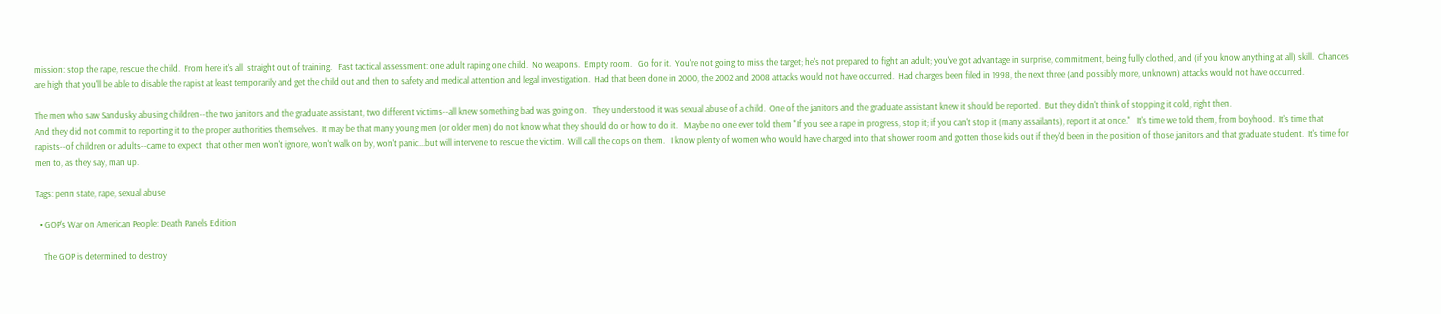mission: stop the rape, rescue the child.  From here it's all  straight out of training.   Fast tactical assessment: one adult raping one child.  No weapons.  Empty room.   Go for it.  You're not going to miss the target; he's not prepared to fight an adult; you've got advantage in surprise, commitment, being fully clothed, and (if you know anything at all) skill.  Chances are high that you'll be able to disable the rapist at least temporarily and get the child out and then to safety and medical attention and legal investigation.  Had that been done in 2000, the 2002 and 2008 attacks would not have occurred.  Had charges been filed in 1998, the next three (and possibly more, unknown) attacks would not have occurred.

The men who saw Sandusky abusing children--the two janitors and the graduate assistant, two different victims--all knew something bad was going on.   They understood it was sexual abuse of a child.  One of the janitors and the graduate assistant knew it should be reported.  But they didn't think of stopping it cold, right then.
And they did not commit to reporting it to the proper authorities themselves.  It may be that many young men (or older men) do not know what they should do or how to do it.   Maybe no one ever told them "If you see a rape in progress, stop it; if you can't stop it (many assailants), report it at once."   It's time we told them, from boyhood.  It's time that rapists--of children or adults--came to expect  that other men won't ignore, won't walk on by, won't panic...but will intervene to rescue the victim.  Will call the cops on them.   I know plenty of women who would have charged into that shower room and gotten those kids out if they'd been in the position of those janitors and that graduate student.  It's time for men to, as they say, man up.

Tags: penn state, rape, sexual abuse

  • GOP's War on American People: Death Panels Edition

    The GOP is determined to destroy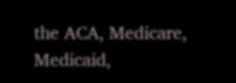the ACA, Medicare, Medicaid,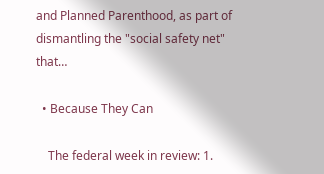and Planned Parenthood, as part of dismantling the "social safety net" that…

  • Because They Can

    The federal week in review: 1.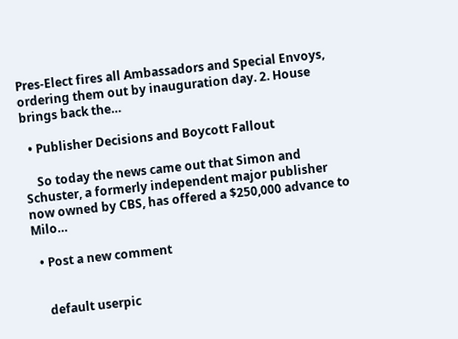Pres-Elect fires all Ambassadors and Special Envoys, ordering them out by inauguration day. 2. House brings back the…

  • Publisher Decisions and Boycott Fallout

    So today the news came out that Simon and Schuster, a formerly independent major publisher now owned by CBS, has offered a $250,000 advance to Milo…

  • Post a new comment


    default userpic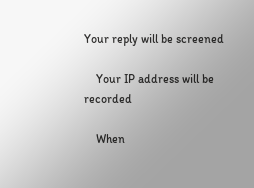Your reply will be screened

    Your IP address will be recorded

    When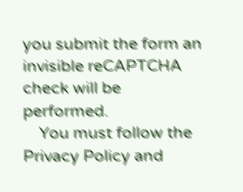you submit the form an invisible reCAPTCHA check will be performed.
    You must follow the Privacy Policy and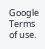Google Terms of use.